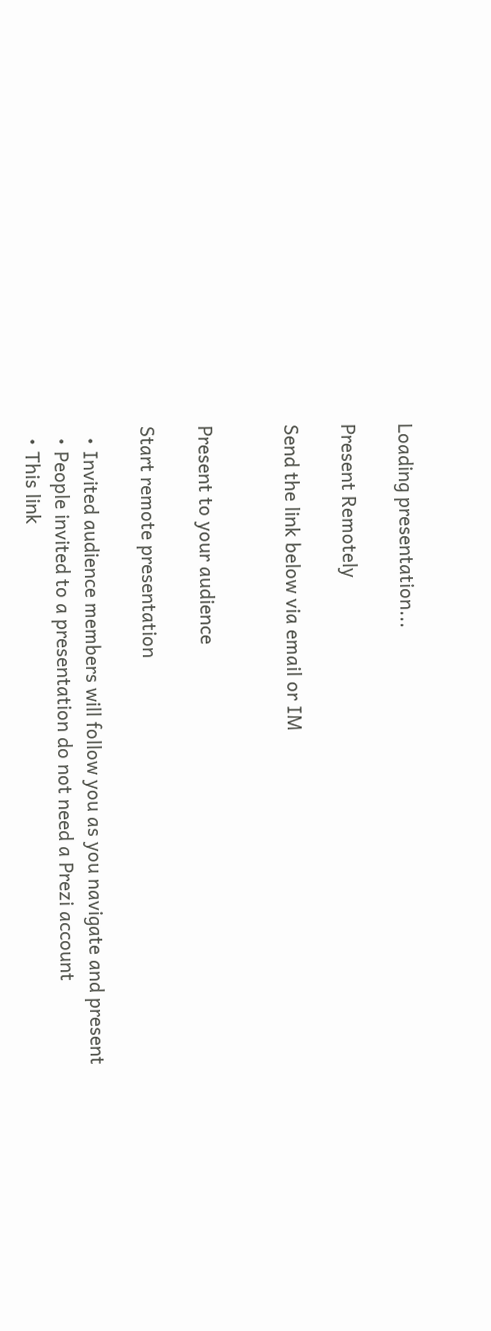Loading presentation...

Present Remotely

Send the link below via email or IM


Present to your audience

Start remote presentation

  • Invited audience members will follow you as you navigate and present
  • People invited to a presentation do not need a Prezi account
  • This link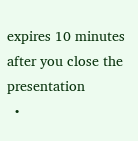expires 10 minutes after you close the presentation
  •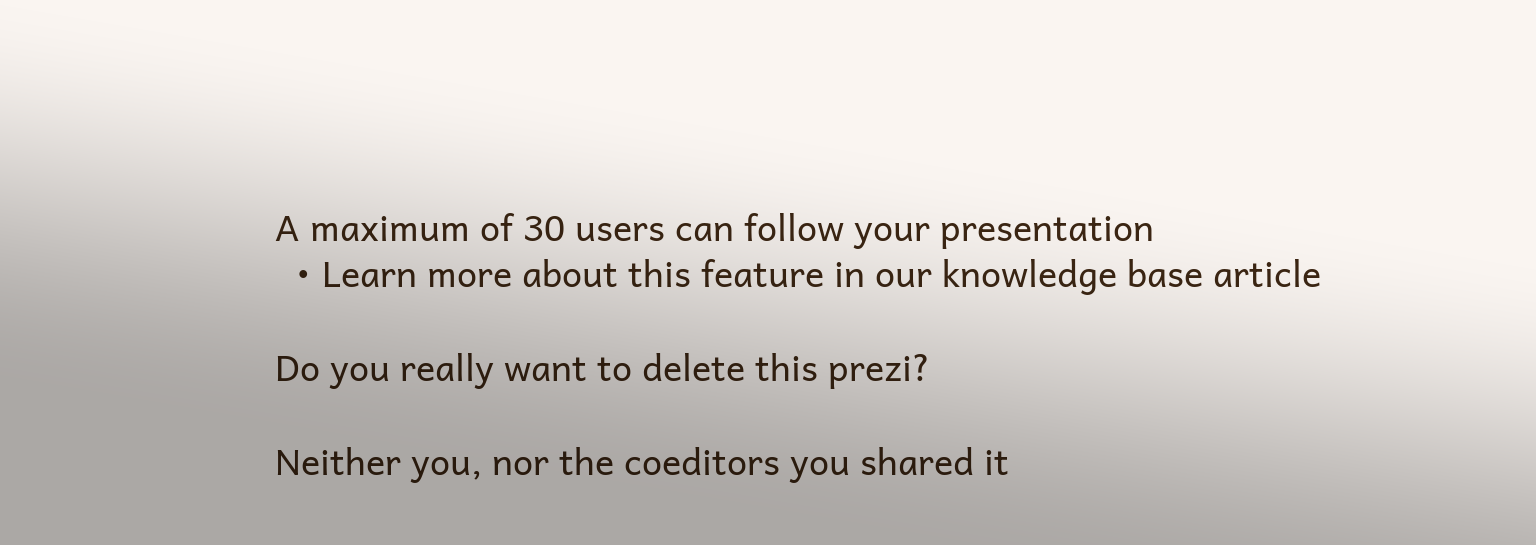A maximum of 30 users can follow your presentation
  • Learn more about this feature in our knowledge base article

Do you really want to delete this prezi?

Neither you, nor the coeditors you shared it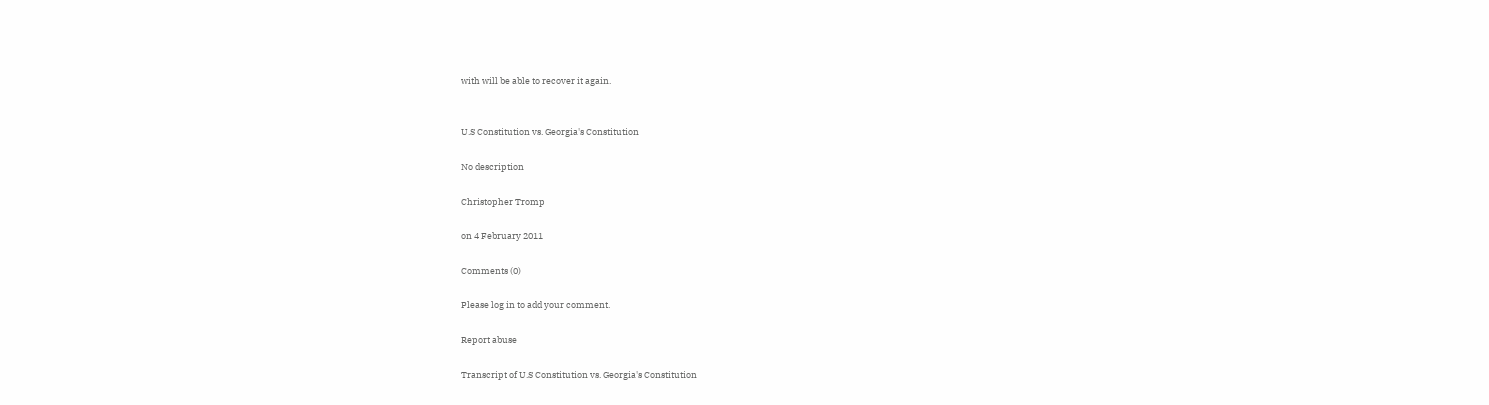with will be able to recover it again.


U.S Constitution vs. Georgia's Constitution

No description

Christopher Tromp

on 4 February 2011

Comments (0)

Please log in to add your comment.

Report abuse

Transcript of U.S Constitution vs. Georgia's Constitution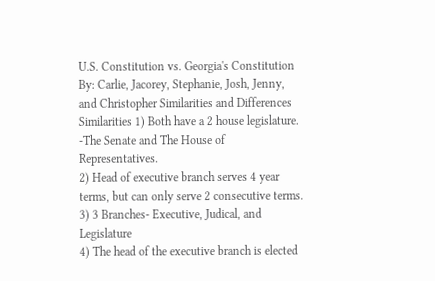U.S. Constitution vs. Georgia's Constitution By: Carlie, Jacorey, Stephanie, Josh, Jenny, and Christopher Similarities and Differences Similarities 1) Both have a 2 house legislature. -The Senate and The House of Representatives.
2) Head of executive branch serves 4 year terms, but can only serve 2 consecutive terms.
3) 3 Branches- Executive, Judical, and Legislature
4) The head of the executive branch is elected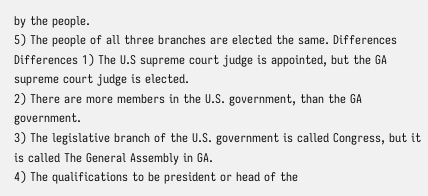by the people.
5) The people of all three branches are elected the same. Differences Differences 1) The U.S supreme court judge is appointed, but the GA supreme court judge is elected.
2) There are more members in the U.S. government, than the GA government.
3) The legislative branch of the U.S. government is called Congress, but it is called The General Assembly in GA.
4) The qualifications to be president or head of the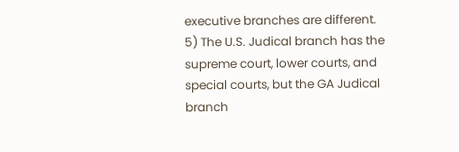executive branches are different.
5) The U.S. Judical branch has the supreme court, lower courts, and special courts, but the GA Judical branch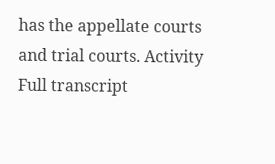has the appellate courts and trial courts. Activity
Full transcript